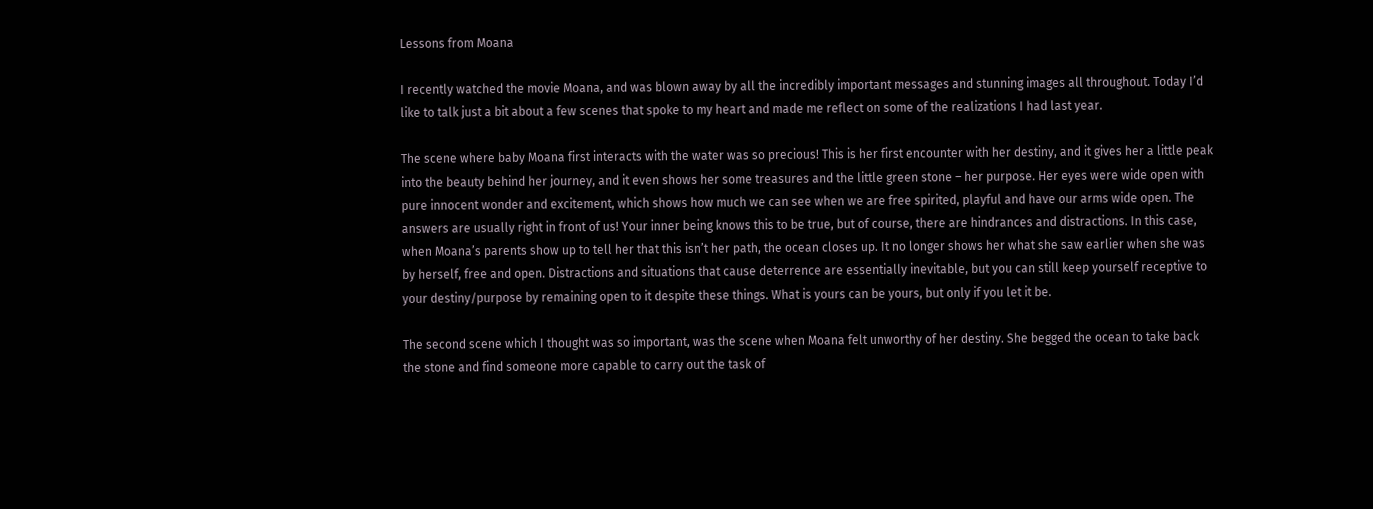Lessons from Moana

I recently watched the movie Moana, and was blown away by all the incredibly important messages and stunning images all throughout. Today I’d like to talk just a bit about a few scenes that spoke to my heart and made me reflect on some of the realizations I had last year.

The scene where baby Moana first interacts with the water was so precious! This is her first encounter with her destiny, and it gives her a little peak into the beauty behind her journey, and it even shows her some treasures and the little green stone – her purpose. Her eyes were wide open with pure innocent wonder and excitement, which shows how much we can see when we are free spirited, playful and have our arms wide open. The answers are usually right in front of us! Your inner being knows this to be true, but of course, there are hindrances and distractions. In this case, when Moana’s parents show up to tell her that this isn’t her path, the ocean closes up. It no longer shows her what she saw earlier when she was by herself, free and open. Distractions and situations that cause deterrence are essentially inevitable, but you can still keep yourself receptive to your destiny/purpose by remaining open to it despite these things. What is yours can be yours, but only if you let it be.

The second scene which I thought was so important, was the scene when Moana felt unworthy of her destiny. She begged the ocean to take back the stone and find someone more capable to carry out the task of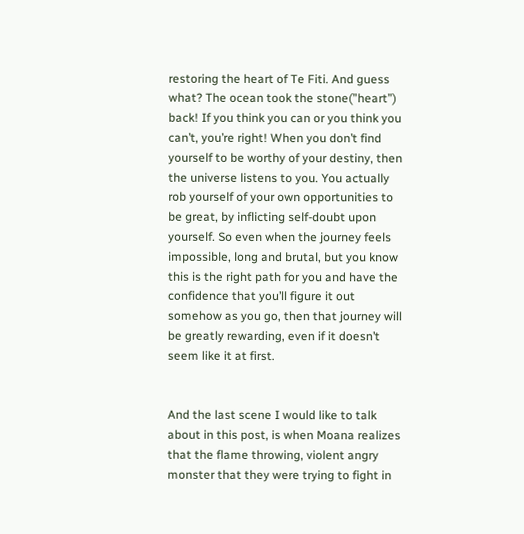restoring the heart of Te Fiti. And guess what? The ocean took the stone(”heart”) back! If you think you can or you think you can’t, you’re right! When you don’t find yourself to be worthy of your destiny, then the universe listens to you. You actually rob yourself of your own opportunities to be great, by inflicting self-doubt upon yourself. So even when the journey feels impossible, long and brutal, but you know this is the right path for you and have the confidence that you’ll figure it out somehow as you go, then that journey will be greatly rewarding, even if it doesn’t seem like it at first.


And the last scene I would like to talk about in this post, is when Moana realizes that the flame throwing, violent angry monster that they were trying to fight in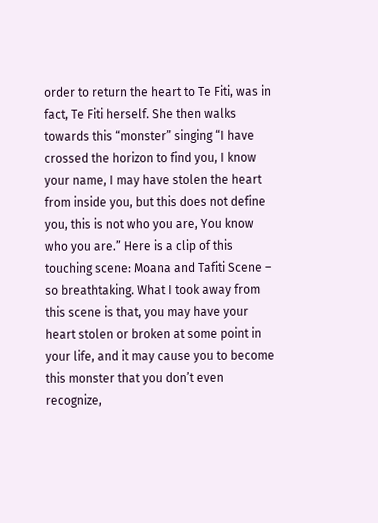order to return the heart to Te Fiti, was in fact, Te Fiti herself. She then walks towards this “monster” singing “I have crossed the horizon to find you, I know your name, I may have stolen the heart from inside you, but this does not define you, this is not who you are, You know who you are.” Here is a clip of this touching scene: Moana and Tafiti Scene – so breathtaking. What I took away from this scene is that, you may have your heart stolen or broken at some point in your life, and it may cause you to become this monster that you don’t even recognize,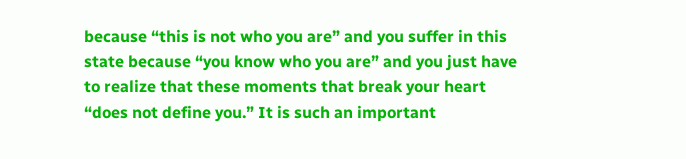because “this is not who you are” and you suffer in this state because “you know who you are” and you just have to realize that these moments that break your heart “does not define you.” It is such an important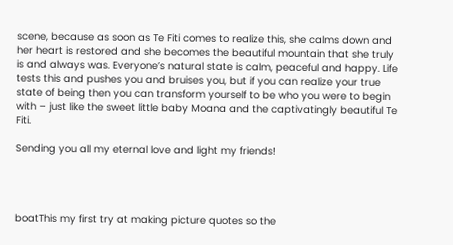scene, because as soon as Te Fiti comes to realize this, she calms down and her heart is restored and she becomes the beautiful mountain that she truly is and always was. Everyone’s natural state is calm, peaceful and happy. Life tests this and pushes you and bruises you, but if you can realize your true state of being then you can transform yourself to be who you were to begin with – just like the sweet little baby Moana and the captivatingly beautiful Te Fiti.

Sending you all my eternal love and light my friends!




boatThis my first try at making picture quotes so the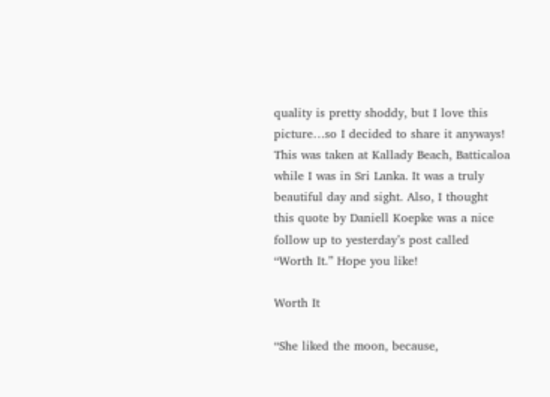quality is pretty shoddy, but I love this picture…so I decided to share it anyways!  This was taken at Kallady Beach, Batticaloa while I was in Sri Lanka. It was a truly beautiful day and sight. Also, I thought this quote by Daniell Koepke was a nice follow up to yesterday’s post called “Worth It.” Hope you like!

Worth It

“She liked the moon, because,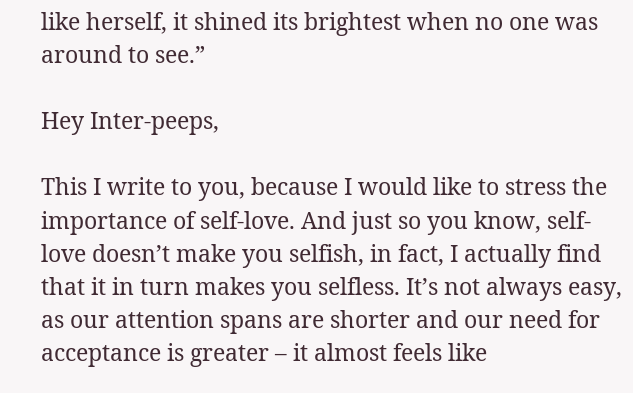like herself, it shined its brightest when no one was around to see.”

Hey Inter-peeps,

This I write to you, because I would like to stress the importance of self-love. And just so you know, self-love doesn’t make you selfish, in fact, I actually find that it in turn makes you selfless. It’s not always easy, as our attention spans are shorter and our need for acceptance is greater – it almost feels like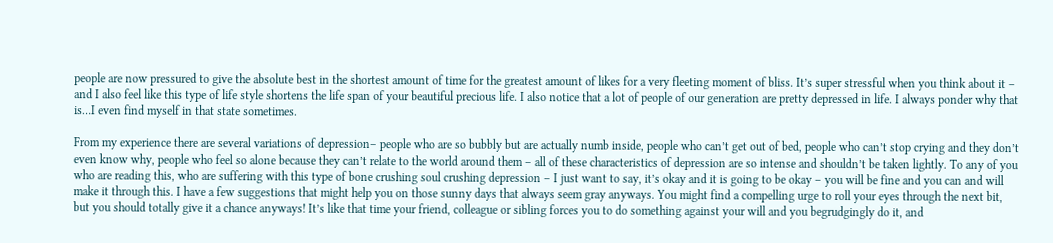people are now pressured to give the absolute best in the shortest amount of time for the greatest amount of likes for a very fleeting moment of bliss. It’s super stressful when you think about it – and I also feel like this type of life style shortens the life span of your beautiful precious life. I also notice that a lot of people of our generation are pretty depressed in life. I always ponder why that is…I even find myself in that state sometimes.

From my experience there are several variations of depression– people who are so bubbly but are actually numb inside, people who can’t get out of bed, people who can’t stop crying and they don’t even know why, people who feel so alone because they can’t relate to the world around them – all of these characteristics of depression are so intense and shouldn’t be taken lightly. To any of you who are reading this, who are suffering with this type of bone crushing soul crushing depression – I just want to say, it’s okay and it is going to be okay – you will be fine and you can and will make it through this. I have a few suggestions that might help you on those sunny days that always seem gray anyways. You might find a compelling urge to roll your eyes through the next bit, but you should totally give it a chance anyways! It’s like that time your friend, colleague or sibling forces you to do something against your will and you begrudgingly do it, and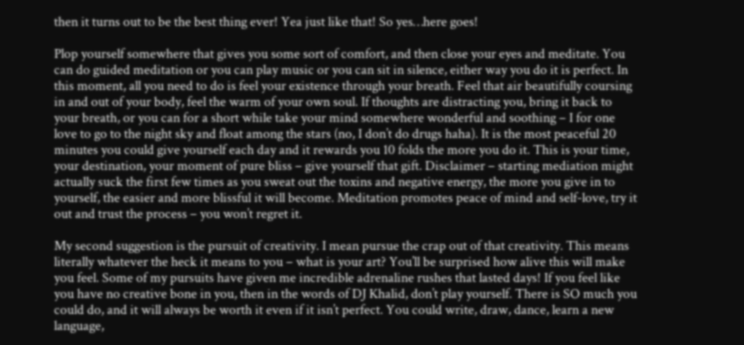then it turns out to be the best thing ever! Yea just like that! So yes…here goes!

Plop yourself somewhere that gives you some sort of comfort, and then close your eyes and meditate. You can do guided meditation or you can play music or you can sit in silence, either way you do it is perfect. In this moment, all you need to do is feel your existence through your breath. Feel that air beautifully coursing in and out of your body, feel the warm of your own soul. If thoughts are distracting you, bring it back to your breath, or you can for a short while take your mind somewhere wonderful and soothing – I for one love to go to the night sky and float among the stars (no, I don’t do drugs haha). It is the most peaceful 20 minutes you could give yourself each day and it rewards you 10 folds the more you do it. This is your time, your destination, your moment of pure bliss – give yourself that gift. Disclaimer – starting mediation might actually suck the first few times as you sweat out the toxins and negative energy, the more you give in to yourself, the easier and more blissful it will become. Meditation promotes peace of mind and self-love, try it out and trust the process – you won’t regret it.

My second suggestion is the pursuit of creativity. I mean pursue the crap out of that creativity. This means literally whatever the heck it means to you – what is your art? You’ll be surprised how alive this will make you feel. Some of my pursuits have given me incredible adrenaline rushes that lasted days! If you feel like you have no creative bone in you, then in the words of DJ Khalid, don’t play yourself. There is SO much you could do, and it will always be worth it even if it isn’t perfect. You could write, draw, dance, learn a new language,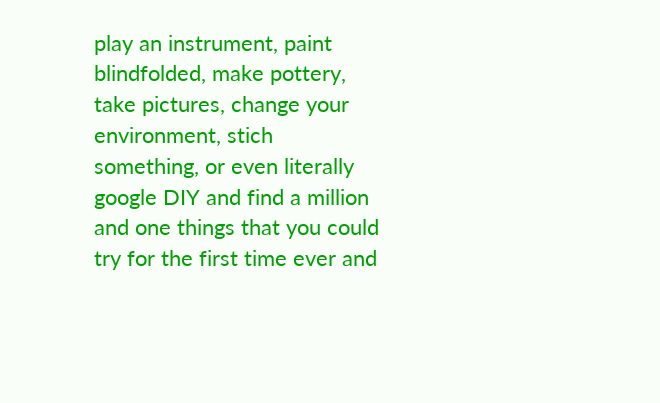play an instrument, paint blindfolded, make pottery, take pictures, change your environment, stich something, or even literally google DIY and find a million and one things that you could try for the first time ever and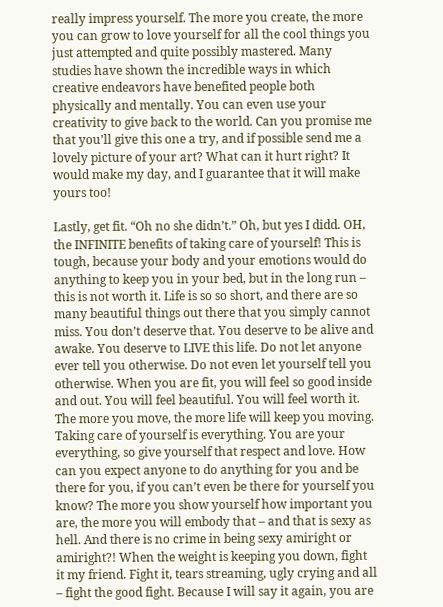really impress yourself. The more you create, the more you can grow to love yourself for all the cool things you just attempted and quite possibly mastered. Many studies have shown the incredible ways in which creative endeavors have benefited people both physically and mentally. You can even use your creativity to give back to the world. Can you promise me that you’ll give this one a try, and if possible send me a lovely picture of your art? What can it hurt right? It would make my day, and I guarantee that it will make yours too!

Lastly, get fit. “Oh no she didn’t.” Oh, but yes I didd. OH, the INFINITE benefits of taking care of yourself! This is tough, because your body and your emotions would do anything to keep you in your bed, but in the long run – this is not worth it. Life is so so short, and there are so many beautiful things out there that you simply cannot miss. You don’t deserve that. You deserve to be alive and awake. You deserve to LIVE this life. Do not let anyone ever tell you otherwise. Do not even let yourself tell you otherwise. When you are fit, you will feel so good inside and out. You will feel beautiful. You will feel worth it. The more you move, the more life will keep you moving. Taking care of yourself is everything. You are your everything, so give yourself that respect and love. How can you expect anyone to do anything for you and be there for you, if you can’t even be there for yourself you know? The more you show yourself how important you are, the more you will embody that – and that is sexy as hell. And there is no crime in being sexy amiright or amiright?! When the weight is keeping you down, fight it my friend. Fight it, tears streaming, ugly crying and all – fight the good fight. Because I will say it again, you are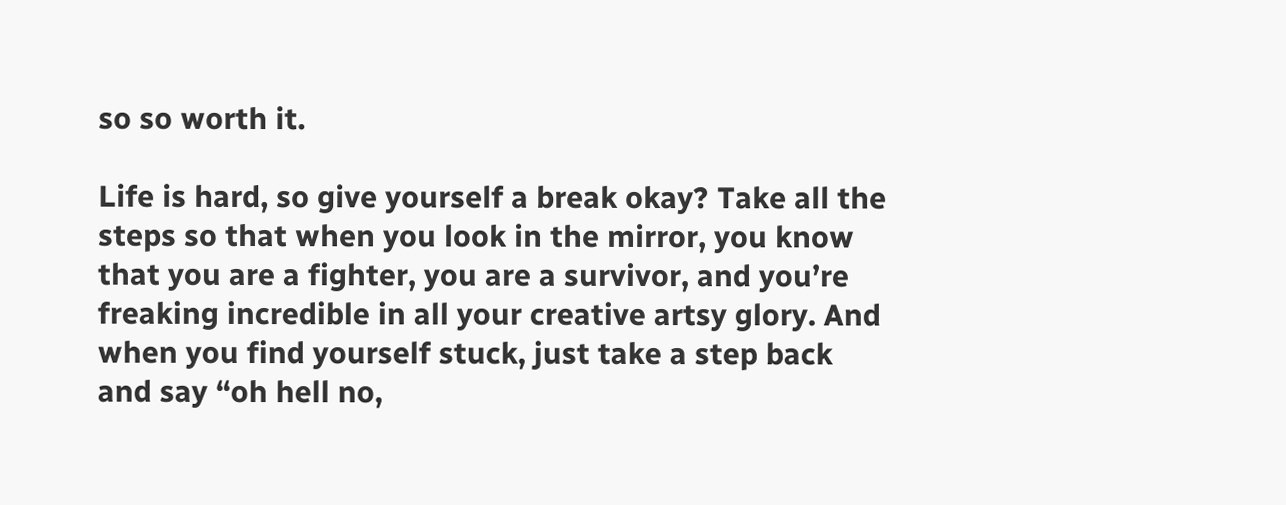so so worth it.

Life is hard, so give yourself a break okay? Take all the steps so that when you look in the mirror, you know that you are a fighter, you are a survivor, and you’re freaking incredible in all your creative artsy glory. And when you find yourself stuck, just take a step back and say “oh hell no,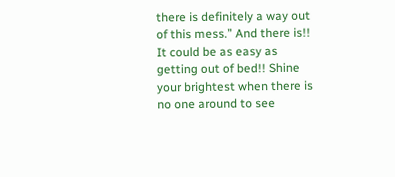there is definitely a way out of this mess.” And there is!! It could be as easy as getting out of bed!! Shine your brightest when there is no one around to see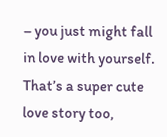– you just might fall in love with yourself. That’s a super cute love story too,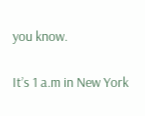you know.

It’s 1 a.m in New York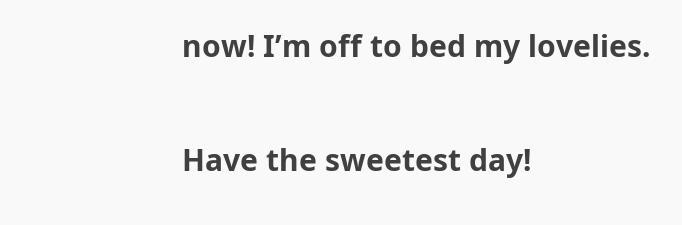now! I’m off to bed my lovelies.

Have the sweetest day!